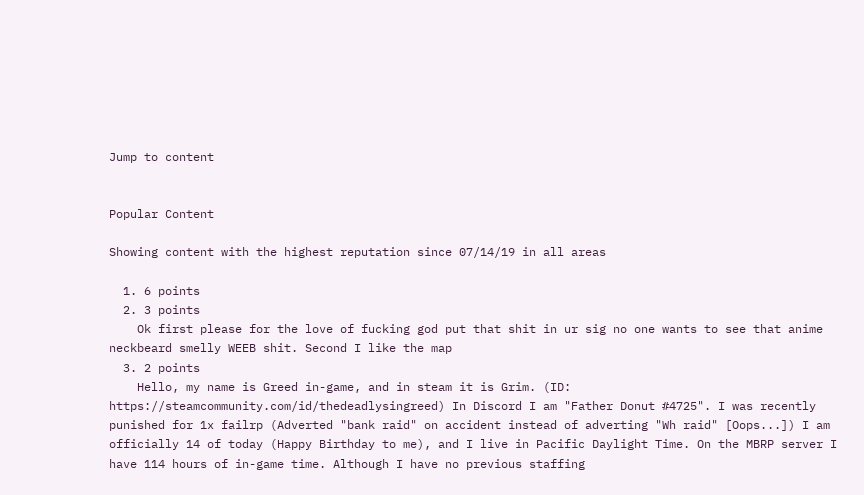Jump to content


Popular Content

Showing content with the highest reputation since 07/14/19 in all areas

  1. 6 points
  2. 3 points
    Ok first please for the love of fucking god put that shit in ur sig no one wants to see that anime neckbeard smelly WEEB shit. Second I like the map
  3. 2 points
    Hello, my name is Greed in-game, and in steam it is Grim. (ID: https://steamcommunity.com/id/thedeadlysingreed) In Discord I am "Father Donut #4725". I was recently punished for 1x failrp (Adverted "bank raid" on accident instead of adverting "Wh raid" [Oops...]) I am officially 14 of today (Happy Birthday to me), and I live in Pacific Daylight Time. On the MBRP server I have 114 hours of in-game time. Although I have no previous staffing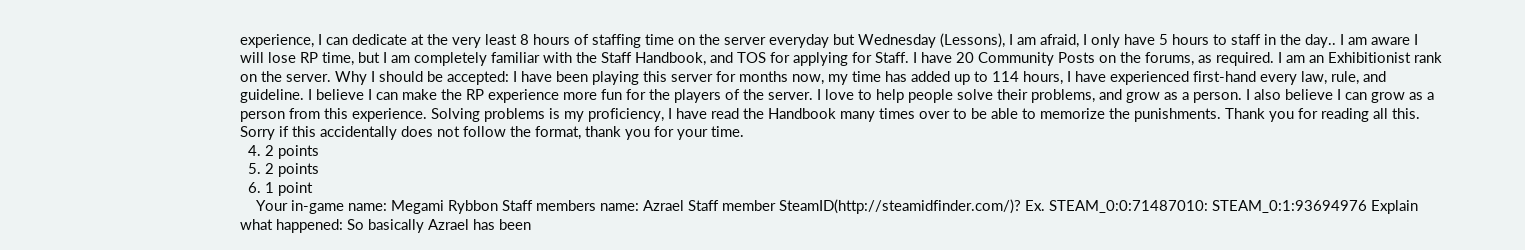experience, I can dedicate at the very least 8 hours of staffing time on the server everyday but Wednesday (Lessons), I am afraid, I only have 5 hours to staff in the day.. I am aware I will lose RP time, but I am completely familiar with the Staff Handbook, and TOS for applying for Staff. I have 20 Community Posts on the forums, as required. I am an Exhibitionist rank on the server. Why I should be accepted: I have been playing this server for months now, my time has added up to 114 hours, I have experienced first-hand every law, rule, and guideline. I believe I can make the RP experience more fun for the players of the server. I love to help people solve their problems, and grow as a person. I also believe I can grow as a person from this experience. Solving problems is my proficiency, I have read the Handbook many times over to be able to memorize the punishments. Thank you for reading all this. Sorry if this accidentally does not follow the format, thank you for your time.
  4. 2 points
  5. 2 points
  6. 1 point
    Your in-game name: Megami Rybbon Staff members name: Azrael Staff member SteamID(http://steamidfinder.com/)? Ex. STEAM_0:0:71487010: STEAM_0:1:93694976 Explain what happened: So basically Azrael has been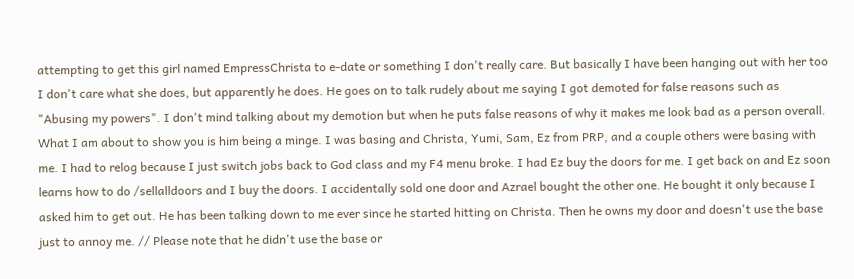attempting to get this girl named EmpressChrista to e-date or something I don't really care. But basically I have been hanging out with her too I don't care what she does, but apparently he does. He goes on to talk rudely about me saying I got demoted for false reasons such as "Abusing my powers". I don't mind talking about my demotion but when he puts false reasons of why it makes me look bad as a person overall. What I am about to show you is him being a minge. I was basing and Christa, Yumi, Sam, Ez from PRP, and a couple others were basing with me. I had to relog because I just switch jobs back to God class and my F4 menu broke. I had Ez buy the doors for me. I get back on and Ez soon learns how to do /sellalldoors and I buy the doors. I accidentally sold one door and Azrael bought the other one. He bought it only because I asked him to get out. He has been talking down to me ever since he started hitting on Christa. Then he owns my door and doesn't use the base just to annoy me. // Please note that he didn't use the base or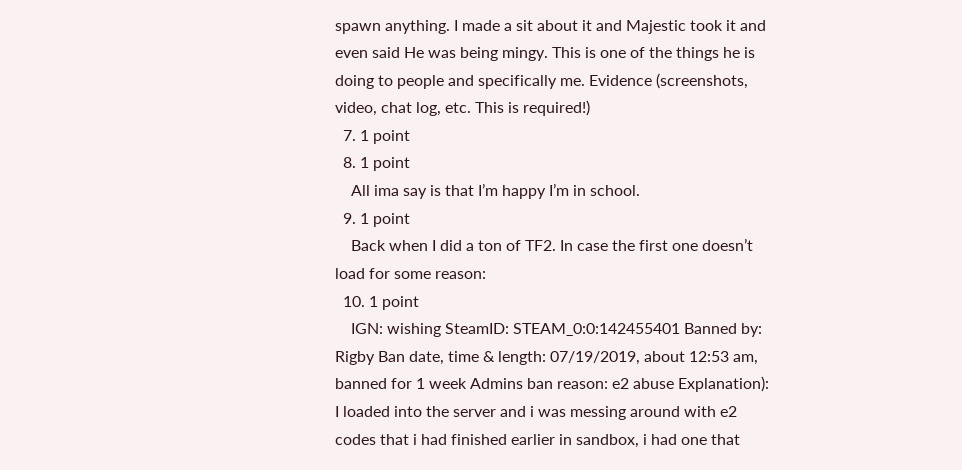spawn anything. I made a sit about it and Majestic took it and even said He was being mingy. This is one of the things he is doing to people and specifically me. Evidence (screenshots, video, chat log, etc. This is required!)
  7. 1 point
  8. 1 point
    All ima say is that I’m happy I’m in school.
  9. 1 point
    Back when I did a ton of TF2. In case the first one doesn’t load for some reason:
  10. 1 point
    IGN: wishing SteamID: STEAM_0:0:142455401 Banned by: Rigby Ban date, time & length: 07/19/2019, about 12:53 am, banned for 1 week Admins ban reason: e2 abuse Explanation): I loaded into the server and i was messing around with e2 codes that i had finished earlier in sandbox, i had one that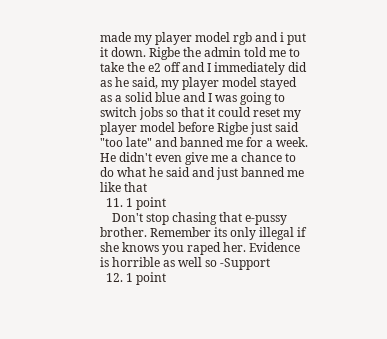made my player model rgb and i put it down. Rigbe the admin told me to take the e2 off and I immediately did as he said, my player model stayed as a solid blue and I was going to switch jobs so that it could reset my player model before Rigbe just said "too late" and banned me for a week. He didn't even give me a chance to do what he said and just banned me like that
  11. 1 point
    Don't stop chasing that e-pussy brother. Remember its only illegal if she knows you raped her. Evidence is horrible as well so -Support
  12. 1 point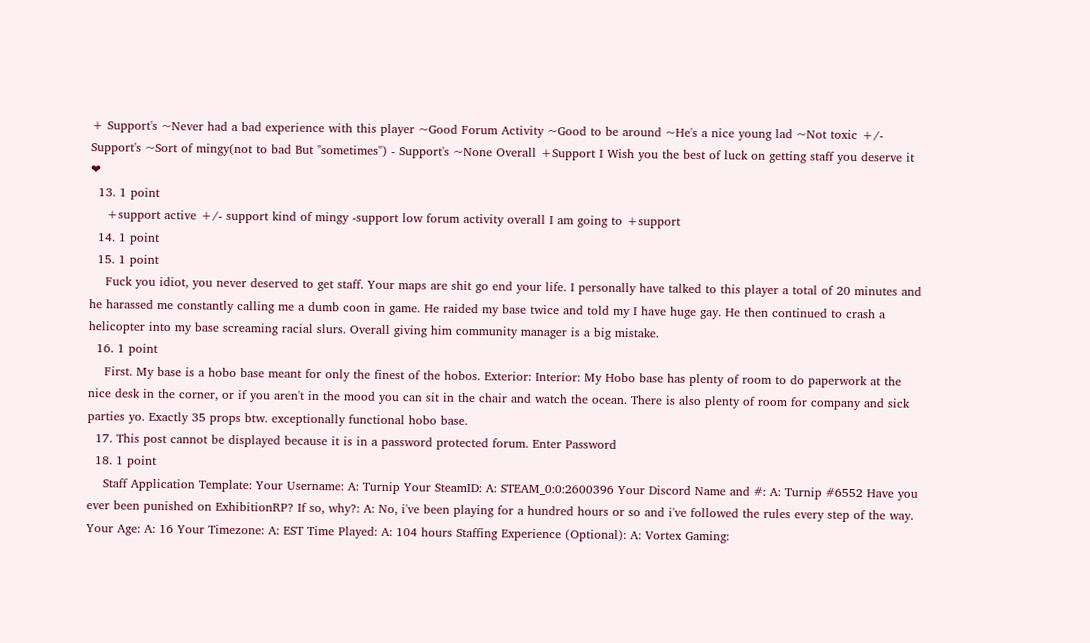+ Support's ~Never had a bad experience with this player ~Good Forum Activity ~Good to be around ~He's a nice young lad ~Not toxic +/- Support's ~Sort of mingy(not to bad But "sometimes") - Support's ~None Overall +Support I Wish you the best of luck on getting staff you deserve it ❤
  13. 1 point
    +support active +/- support kind of mingy -support low forum activity overall I am going to +support
  14. 1 point
  15. 1 point
    Fuck you idiot, you never deserved to get staff. Your maps are shit go end your life. I personally have talked to this player a total of 20 minutes and he harassed me constantly calling me a dumb coon in game. He raided my base twice and told my I have huge gay. He then continued to crash a helicopter into my base screaming racial slurs. Overall giving him community manager is a big mistake.
  16. 1 point
    First. My base is a hobo base meant for only the finest of the hobos. Exterior: Interior: My Hobo base has plenty of room to do paperwork at the nice desk in the corner, or if you aren't in the mood you can sit in the chair and watch the ocean. There is also plenty of room for company and sick parties yo. Exactly 35 props btw. exceptionally functional hobo base.
  17. This post cannot be displayed because it is in a password protected forum. Enter Password
  18. 1 point
    Staff Application Template: Your Username: A: Turnip Your SteamID: A: STEAM_0:0:2600396 Your Discord Name and #: A: Turnip #6552 Have you ever been punished on ExhibitionRP? If so, why?: A: No, i've been playing for a hundred hours or so and i've followed the rules every step of the way. Your Age: A: 16 Your Timezone: A: EST Time Played: A: 104 hours Staffing Experience (Optional): A: Vortex Gaming: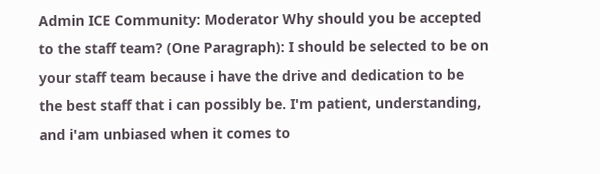Admin ICE Community: Moderator Why should you be accepted to the staff team? (One Paragraph): I should be selected to be on your staff team because i have the drive and dedication to be the best staff that i can possibly be. I'm patient, understanding, and i'am unbiased when it comes to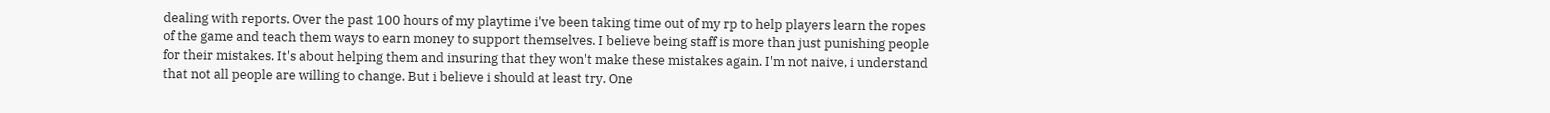dealing with reports. Over the past 100 hours of my playtime i've been taking time out of my rp to help players learn the ropes of the game and teach them ways to earn money to support themselves. I believe being staff is more than just punishing people for their mistakes. It's about helping them and insuring that they won't make these mistakes again. I'm not naive, i understand that not all people are willing to change. But i believe i should at least try. One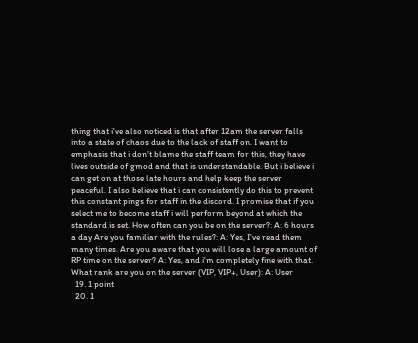thing that i've also noticed is that after 12am the server falls into a state of chaos due to the lack of staff on. I want to emphasis that i don't blame the staff team for this, they have lives outside of gmod and that is understandable. But i believe i can get on at those late hours and help keep the server peaceful. I also believe that i can consistently do this to prevent this constant pings for staff in the discord. I promise that if you select me to become staff i will perform beyond at which the standard is set. How often can you be on the server?: A: 6 hours a day Are you familiar with the rules?: A: Yes, I've read them many times. Are you aware that you will lose a large amount of RP time on the server? A: Yes, and i'm completely fine with that. What rank are you on the server (VIP, VIP+, User): A: User
  19. 1 point
  20. 1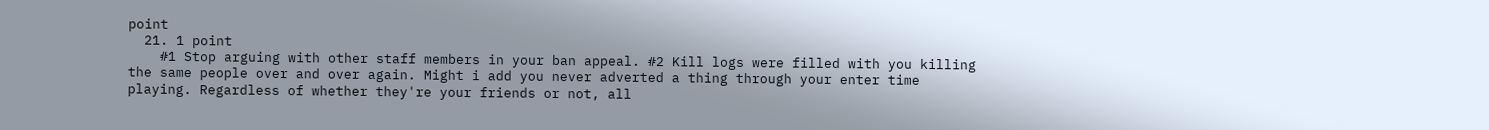point
  21. 1 point
    #1 Stop arguing with other staff members in your ban appeal. #2 Kill logs were filled with you killing the same people over and over again. Might i add you never adverted a thing through your enter time playing. Regardless of whether they're your friends or not, all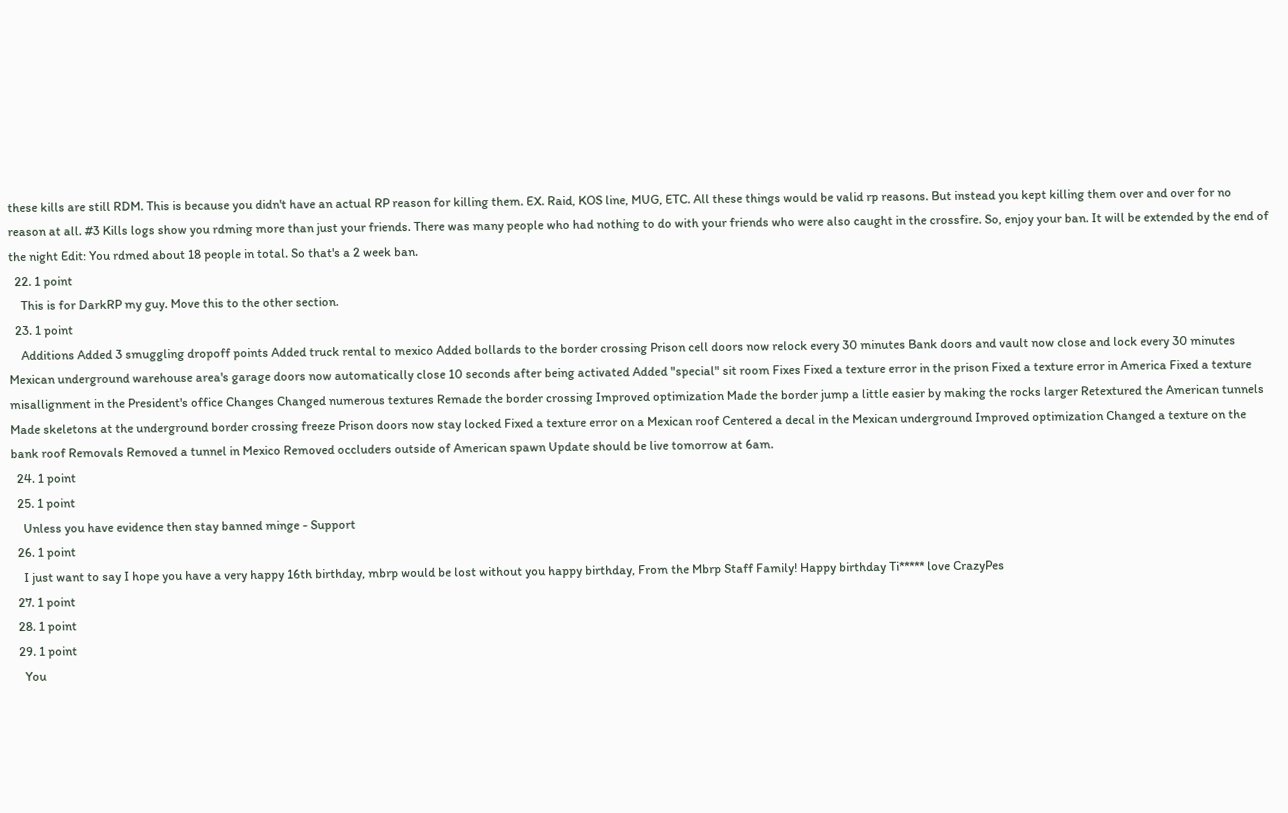these kills are still RDM. This is because you didn't have an actual RP reason for killing them. EX. Raid, KOS line, MUG, ETC. All these things would be valid rp reasons. But instead you kept killing them over and over for no reason at all. #3 Kills logs show you rdming more than just your friends. There was many people who had nothing to do with your friends who were also caught in the crossfire. So, enjoy your ban. It will be extended by the end of the night Edit: You rdmed about 18 people in total. So that's a 2 week ban.
  22. 1 point
    This is for DarkRP my guy. Move this to the other section.
  23. 1 point
    Additions Added 3 smuggling dropoff points Added truck rental to mexico Added bollards to the border crossing Prison cell doors now relock every 30 minutes Bank doors and vault now close and lock every 30 minutes Mexican underground warehouse area's garage doors now automatically close 10 seconds after being activated Added "special" sit room Fixes Fixed a texture error in the prison Fixed a texture error in America Fixed a texture misallignment in the President's office Changes Changed numerous textures Remade the border crossing Improved optimization Made the border jump a little easier by making the rocks larger Retextured the American tunnels Made skeletons at the underground border crossing freeze Prison doors now stay locked Fixed a texture error on a Mexican roof Centered a decal in the Mexican underground Improved optimization Changed a texture on the bank roof Removals Removed a tunnel in Mexico Removed occluders outside of American spawn Update should be live tomorrow at 6am.
  24. 1 point
  25. 1 point
    Unless you have evidence then stay banned minge - Support
  26. 1 point
    I just want to say I hope you have a very happy 16th birthday, mbrp would be lost without you happy birthday, From the Mbrp Staff Family! Happy birthday Ti***** love CrazyPes
  27. 1 point
  28. 1 point
  29. 1 point
    You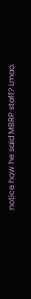notice how he said MBRP staff? Lmao.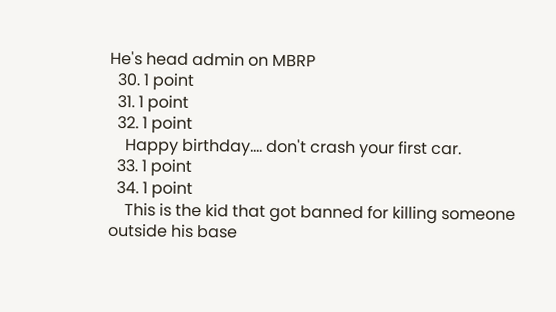He's head admin on MBRP
  30. 1 point
  31. 1 point
  32. 1 point
    Happy birthday.... don't crash your first car.
  33. 1 point
  34. 1 point
    This is the kid that got banned for killing someone outside his base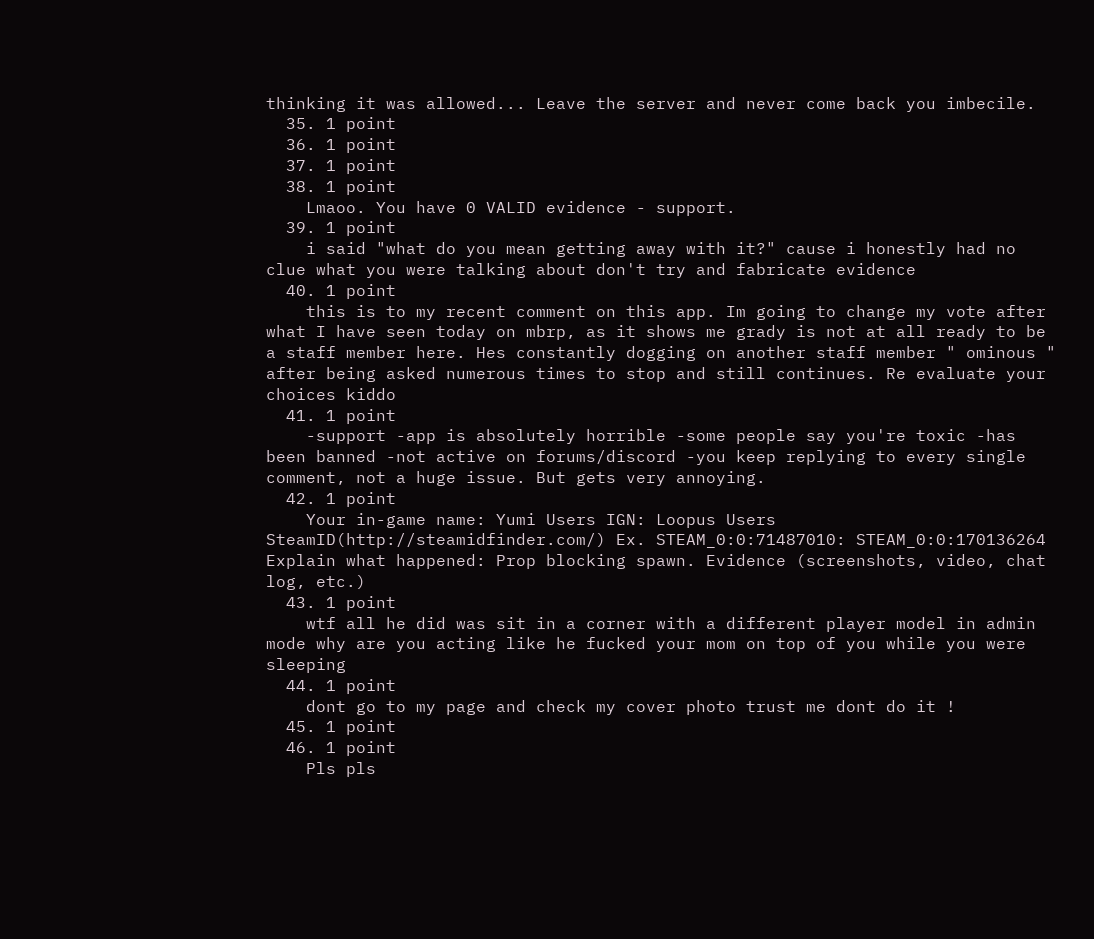thinking it was allowed... Leave the server and never come back you imbecile.
  35. 1 point
  36. 1 point
  37. 1 point
  38. 1 point
    Lmaoo. You have 0 VALID evidence - support.
  39. 1 point
    i said "what do you mean getting away with it?" cause i honestly had no clue what you were talking about don't try and fabricate evidence
  40. 1 point
    this is to my recent comment on this app. Im going to change my vote after what I have seen today on mbrp, as it shows me grady is not at all ready to be a staff member here. Hes constantly dogging on another staff member " ominous " after being asked numerous times to stop and still continues. Re evaluate your choices kiddo
  41. 1 point
    -support -app is absolutely horrible -some people say you're toxic -has been banned -not active on forums/discord -you keep replying to every single comment, not a huge issue. But gets very annoying.
  42. 1 point
    Your in-game name: Yumi Users IGN: Loopus Users SteamID(http://steamidfinder.com/) Ex. STEAM_0:0:71487010: STEAM_0:0:170136264 Explain what happened: Prop blocking spawn. Evidence (screenshots, video, chat log, etc.)
  43. 1 point
    wtf all he did was sit in a corner with a different player model in admin mode why are you acting like he fucked your mom on top of you while you were sleeping
  44. 1 point
    dont go to my page and check my cover photo trust me dont do it !
  45. 1 point
  46. 1 point
    Pls pls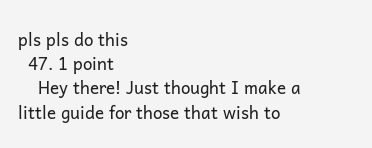pls pls do this
  47. 1 point
    Hey there! Just thought I make a little guide for those that wish to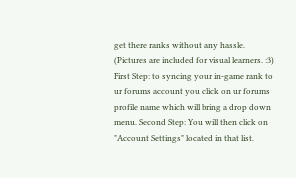get there ranks without any hassle. (Pictures are included for visual learners. :3) First Step: to syncing your in-game rank to ur forums account you click on ur forums profile name which will bring a drop down menu. Second Step: You will then click on "Account Settings" located in that list.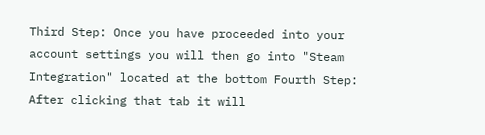Third Step: Once you have proceeded into your account settings you will then go into "Steam Integration" located at the bottom Fourth Step: After clicking that tab it will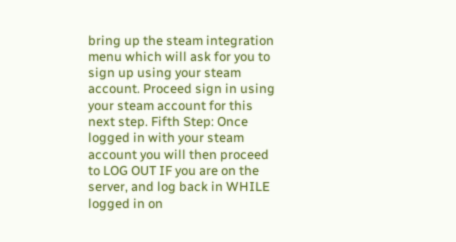bring up the steam integration menu which will ask for you to sign up using your steam account. Proceed sign in using your steam account for this next step. Fifth Step: Once logged in with your steam account you will then proceed to LOG OUT IF you are on the server, and log back in WHILE logged in on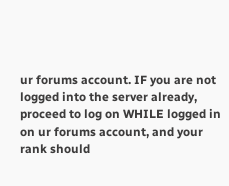ur forums account. IF you are not logged into the server already, proceed to log on WHILE logged in on ur forums account, and your rank should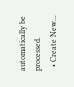automatically be processed.
  • Create New...